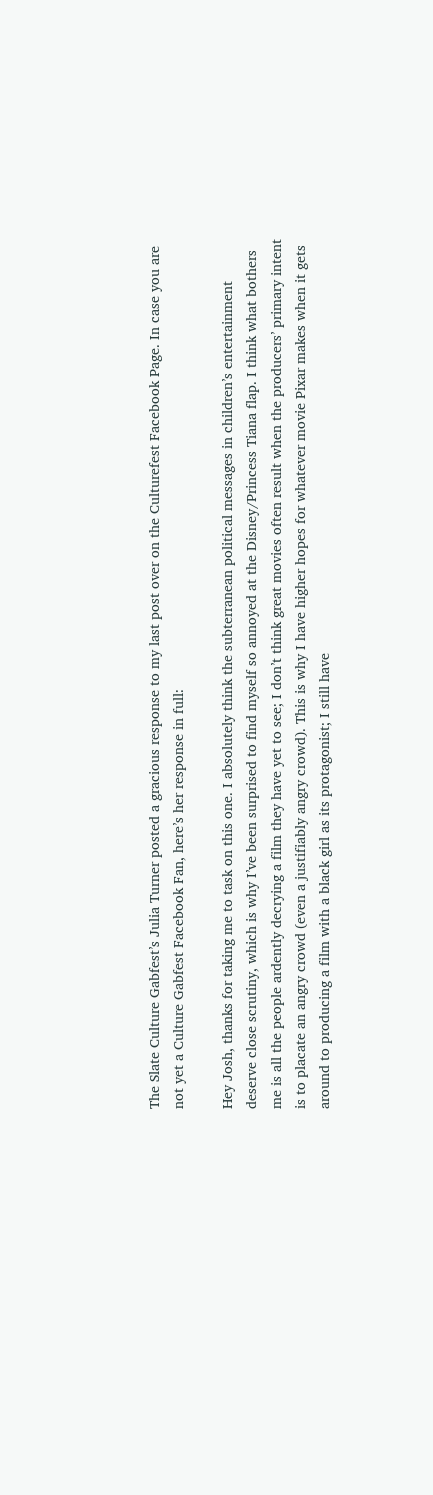The Slate Culture Gabfest’s Julia Turner posted a gracious response to my last post over on the Culturefest Facebook Page. In case you are not yet a Culture Gabfest Facebook Fan, here’s her response in full:

Hey Josh, thanks for taking me to task on this one. I absolutely think the subterranean political messages in children’s entertainment deserve close scrutiny, which is why I’ve been surprised to find myself so annoyed at the Disney/Princess Tiana flap. I think what bothers me is all the people ardently decrying a film they have yet to see; I don’t think great movies often result when the producers’ primary intent is to placate an angry crowd (even a justifiably angry crowd). This is why I have higher hopes for whatever movie Pixar makes when it gets around to producing a film with a black girl as its protagonist; I still have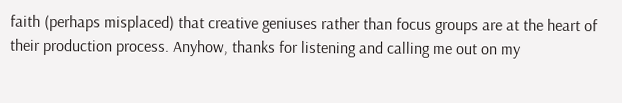faith (perhaps misplaced) that creative geniuses rather than focus groups are at the heart of their production process. Anyhow, thanks for listening and calling me out on my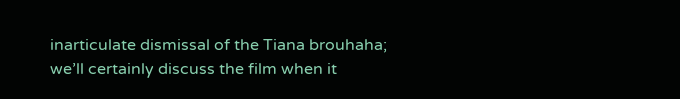inarticulate dismissal of the Tiana brouhaha; we’ll certainly discuss the film when it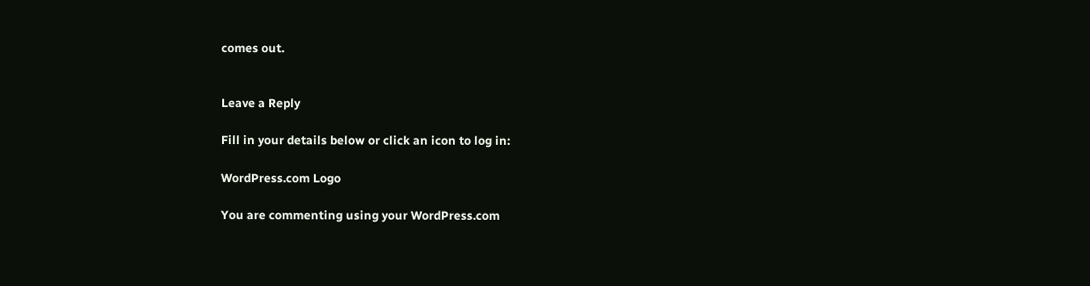comes out.


Leave a Reply

Fill in your details below or click an icon to log in:

WordPress.com Logo

You are commenting using your WordPress.com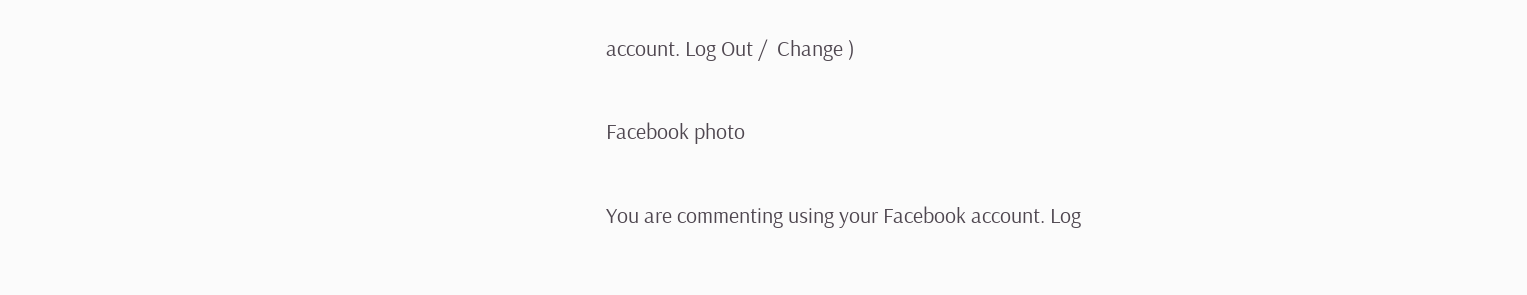account. Log Out /  Change )

Facebook photo

You are commenting using your Facebook account. Log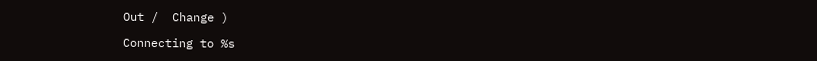Out /  Change )

Connecting to %s